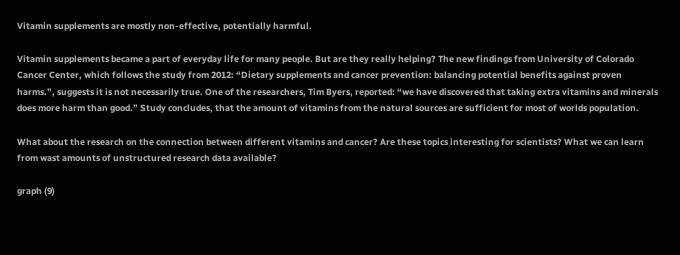Vitamin supplements are mostly non-effective, potentially harmful.

Vitamin supplements became a part of everyday life for many people. But are they really helping? The new findings from University of Colorado Cancer Center, which follows the study from 2012: “Dietary supplements and cancer prevention: balancing potential benefits against proven harms.”, suggests it is not necessarily true. One of the researchers, Tim Byers, reported: “we have discovered that taking extra vitamins and minerals does more harm than good.” Study concludes, that the amount of vitamins from the natural sources are sufficient for most of worlds population.

What about the research on the connection between different vitamins and cancer? Are these topics interesting for scientists? What we can learn from wast amounts of unstructured research data available?

graph (9)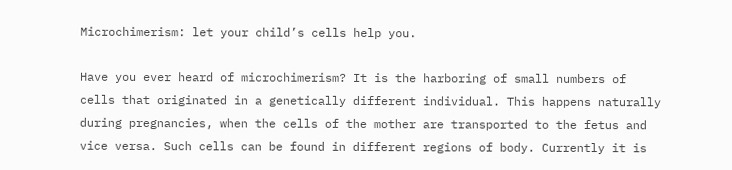Microchimerism: let your child’s cells help you.

Have you ever heard of microchimerism? It is the harboring of small numbers of cells that originated in a genetically different individual. This happens naturally during pregnancies, when the cells of the mother are transported to the fetus and vice versa. Such cells can be found in different regions of body. Currently it is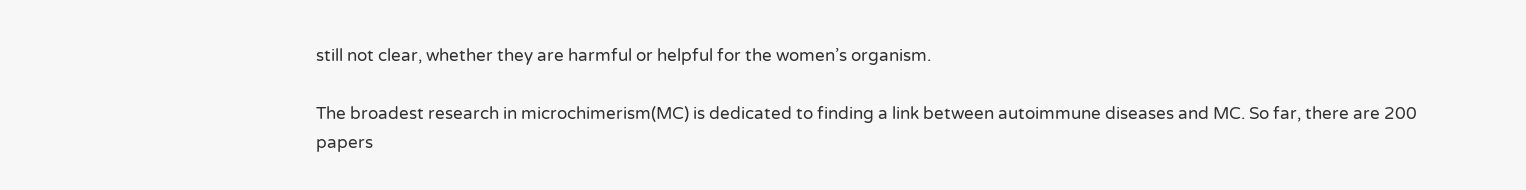still not clear, whether they are harmful or helpful for the women’s organism.

The broadest research in microchimerism(MC) is dedicated to finding a link between autoimmune diseases and MC. So far, there are 200 papers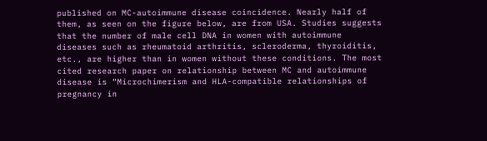published on MC-autoimmune disease coincidence. Nearly half of them, as seen on the figure below, are from USA. Studies suggests that the number of male cell DNA in women with autoimmune diseases such as rheumatoid arthritis, scleroderma, thyroiditis, etc., are higher than in women without these conditions. The most cited research paper on relationship between MC and autoimmune disease is “Microchimerism and HLA-compatible relationships of pregnancy in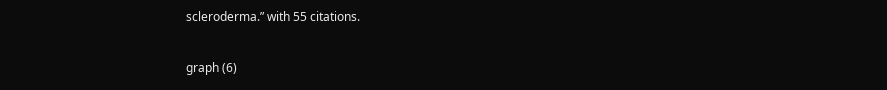scleroderma.” with 55 citations.

graph (6)